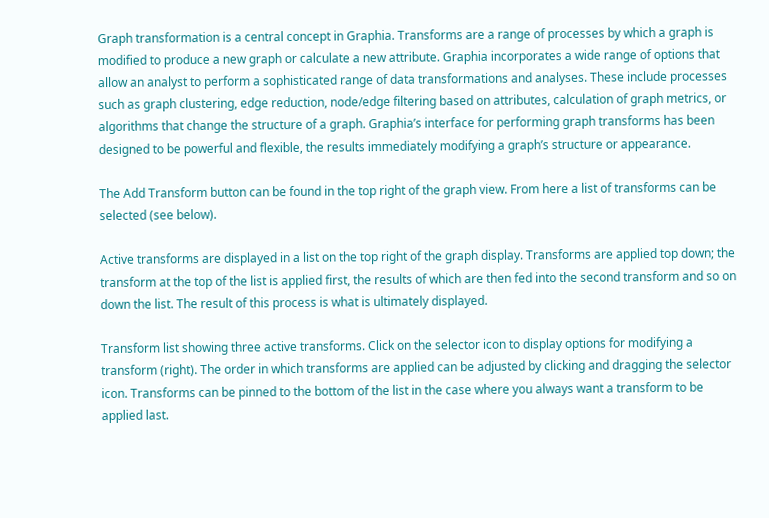Graph transformation is a central concept in Graphia. Transforms are a range of processes by which a graph is modified to produce a new graph or calculate a new attribute. Graphia incorporates a wide range of options that allow an analyst to perform a sophisticated range of data transformations and analyses. These include processes such as graph clustering, edge reduction, node/edge filtering based on attributes, calculation of graph metrics, or algorithms that change the structure of a graph. Graphia’s interface for performing graph transforms has been designed to be powerful and flexible, the results immediately modifying a graph’s structure or appearance.

The Add Transform button can be found in the top right of the graph view. From here a list of transforms can be selected (see below).

Active transforms are displayed in a list on the top right of the graph display. Transforms are applied top down; the transform at the top of the list is applied first, the results of which are then fed into the second transform and so on down the list. The result of this process is what is ultimately displayed.

Transform list showing three active transforms. Click on the selector icon to display options for modifying a transform (right). The order in which transforms are applied can be adjusted by clicking and dragging the selector icon. Transforms can be pinned to the bottom of the list in the case where you always want a transform to be applied last.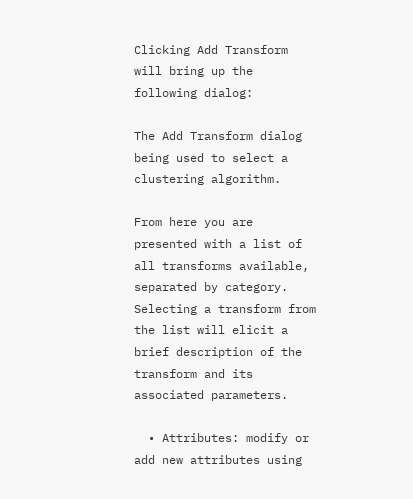Clicking Add Transform will bring up the following dialog:

The Add Transform dialog being used to select a clustering algorithm.

From here you are presented with a list of all transforms available, separated by category. Selecting a transform from the list will elicit a brief description of the transform and its associated parameters.

  • Attributes: modify or add new attributes using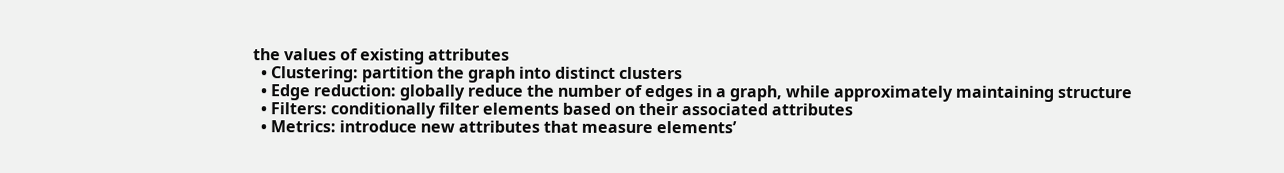the values of existing attributes
  • Clustering: partition the graph into distinct clusters
  • Edge reduction: globally reduce the number of edges in a graph, while approximately maintaining structure
  • Filters: conditionally filter elements based on their associated attributes
  • Metrics: introduce new attributes that measure elements’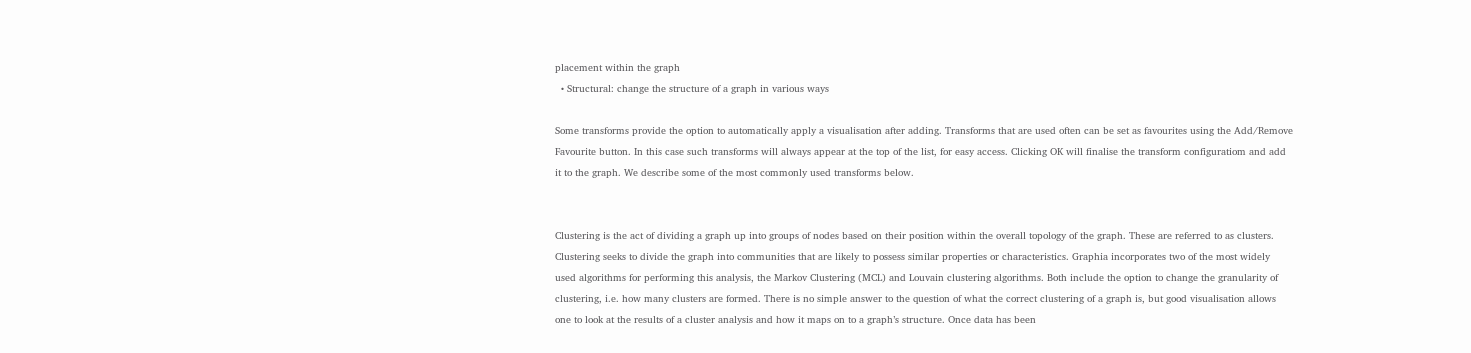placement within the graph
  • Structural: change the structure of a graph in various ways

Some transforms provide the option to automatically apply a visualisation after adding. Transforms that are used often can be set as favourites using the Add/Remove Favourite button. In this case such transforms will always appear at the top of the list, for easy access. Clicking OK will finalise the transform configuratiom and add it to the graph. We describe some of the most commonly used transforms below.


Clustering is the act of dividing a graph up into groups of nodes based on their position within the overall topology of the graph. These are referred to as clusters. Clustering seeks to divide the graph into communities that are likely to possess similar properties or characteristics. Graphia incorporates two of the most widely used algorithms for performing this analysis, the Markov Clustering (MCL) and Louvain clustering algorithms. Both include the option to change the granularity of clustering, i.e. how many clusters are formed. There is no simple answer to the question of what the correct clustering of a graph is, but good visualisation allows one to look at the results of a cluster analysis and how it maps on to a graph’s structure. Once data has been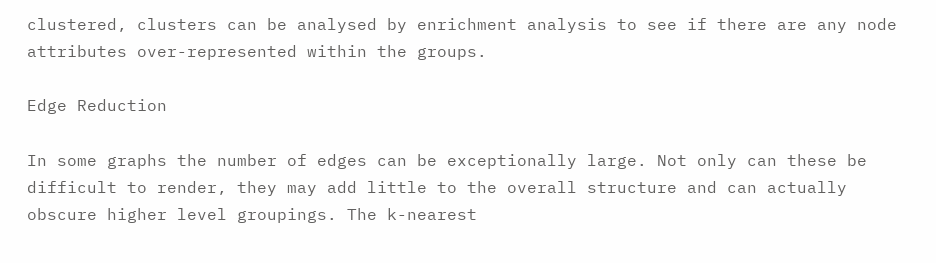clustered, clusters can be analysed by enrichment analysis to see if there are any node attributes over-represented within the groups.

Edge Reduction

In some graphs the number of edges can be exceptionally large. Not only can these be difficult to render, they may add little to the overall structure and can actually obscure higher level groupings. The k-nearest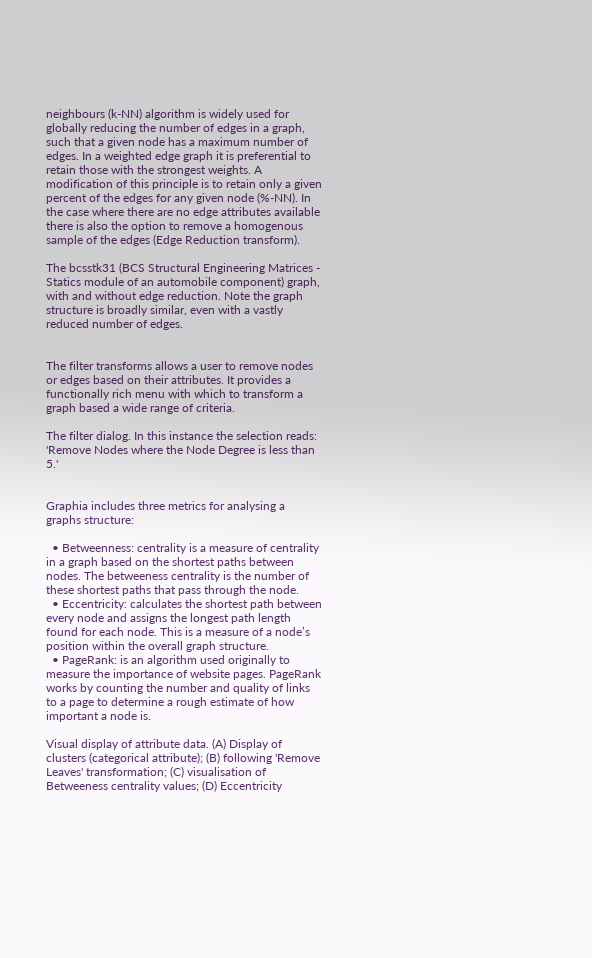neighbours (k-NN) algorithm is widely used for globally reducing the number of edges in a graph, such that a given node has a maximum number of edges. In a weighted edge graph it is preferential to retain those with the strongest weights. A modification of this principle is to retain only a given percent of the edges for any given node (%-NN). In the case where there are no edge attributes available there is also the option to remove a homogenous sample of the edges (Edge Reduction transform).

The bcsstk31 (BCS Structural Engineering Matrices - Statics module of an automobile component) graph, with and without edge reduction. Note the graph structure is broadly similar, even with a vastly reduced number of edges.


The filter transforms allows a user to remove nodes or edges based on their attributes. It provides a functionally rich menu with which to transform a graph based a wide range of criteria.

The filter dialog. In this instance the selection reads: 'Remove Nodes where the Node Degree is less than 5.'


Graphia includes three metrics for analysing a graphs structure:

  • Betweenness: centrality is a measure of centrality in a graph based on the shortest paths between nodes. The betweeness centrality is the number of these shortest paths that pass through the node.
  • Eccentricity: calculates the shortest path between every node and assigns the longest path length found for each node. This is a measure of a node’s position within the overall graph structure.
  • PageRank: is an algorithm used originally to measure the importance of website pages. PageRank works by counting the number and quality of links to a page to determine a rough estimate of how important a node is.

Visual display of attribute data. (A) Display of clusters (categorical attribute); (B) following 'Remove Leaves' transformation; (C) visualisation of Betweeness centrality values; (D) Eccentricity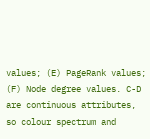values; (E) PageRank values; (F) Node degree values. C-D are continuous attributes, so colour spectrum and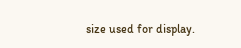size used for display.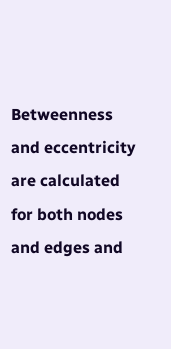Betweenness and eccentricity are calculated for both nodes and edges and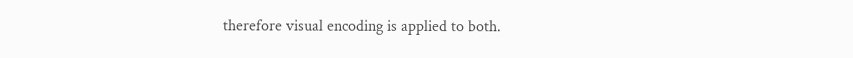therefore visual encoding is applied to both.